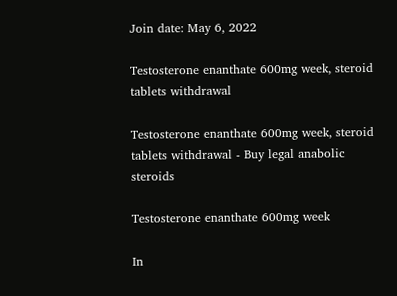Join date: May 6, 2022

Testosterone enanthate 600mg week, steroid tablets withdrawal

Testosterone enanthate 600mg week, steroid tablets withdrawal - Buy legal anabolic steroids

Testosterone enanthate 600mg week

In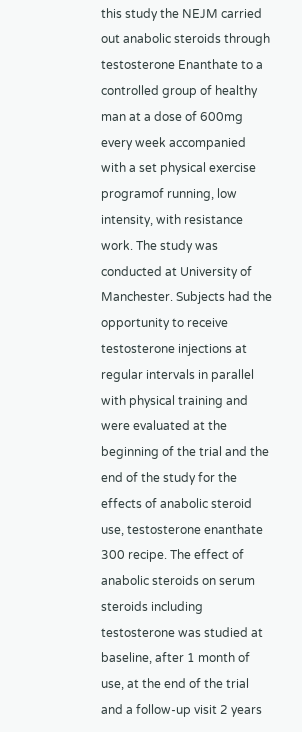this study the NEJM carried out anabolic steroids through testosterone Enanthate to a controlled group of healthy man at a dose of 600mg every week accompanied with a set physical exercise programof running, low intensity, with resistance work. The study was conducted at University of Manchester. Subjects had the opportunity to receive testosterone injections at regular intervals in parallel with physical training and were evaluated at the beginning of the trial and the end of the study for the effects of anabolic steroid use, testosterone enanthate 300 recipe. The effect of anabolic steroids on serum steroids including testosterone was studied at baseline, after 1 month of use, at the end of the trial and a follow-up visit 2 years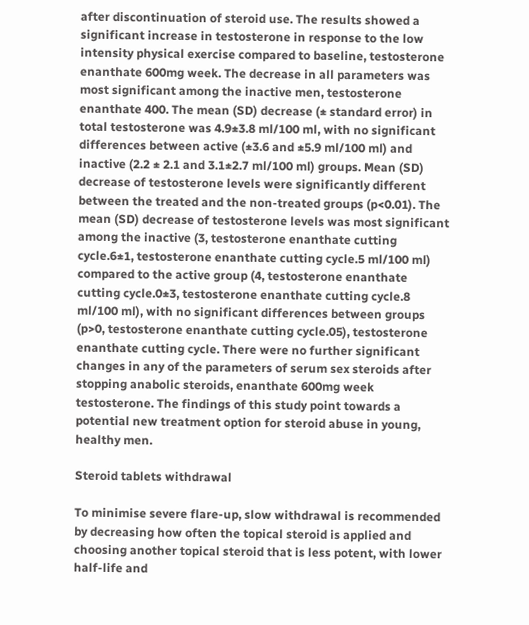after discontinuation of steroid use. The results showed a significant increase in testosterone in response to the low intensity physical exercise compared to baseline, testosterone enanthate 600mg week. The decrease in all parameters was most significant among the inactive men, testosterone enanthate 400. The mean (SD) decrease (± standard error) in total testosterone was 4.9±3.8 ml/100 ml, with no significant differences between active (±3.6 and ±5.9 ml/100 ml) and inactive (2.2 ± 2.1 and 3.1±2.7 ml/100 ml) groups. Mean (SD) decrease of testosterone levels were significantly different between the treated and the non-treated groups (p<0.01). The mean (SD) decrease of testosterone levels was most significant among the inactive (3, testosterone enanthate cutting cycle.6±1, testosterone enanthate cutting cycle.5 ml/100 ml) compared to the active group (4, testosterone enanthate cutting cycle.0±3, testosterone enanthate cutting cycle.8 ml/100 ml), with no significant differences between groups (p>0, testosterone enanthate cutting cycle.05), testosterone enanthate cutting cycle. There were no further significant changes in any of the parameters of serum sex steroids after stopping anabolic steroids, enanthate 600mg week testosterone. The findings of this study point towards a potential new treatment option for steroid abuse in young, healthy men.

Steroid tablets withdrawal

To minimise severe flare-up, slow withdrawal is recommended by decreasing how often the topical steroid is applied and choosing another topical steroid that is less potent, with lower half-life and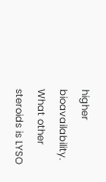higher bioavailability. What other steroids is LYSO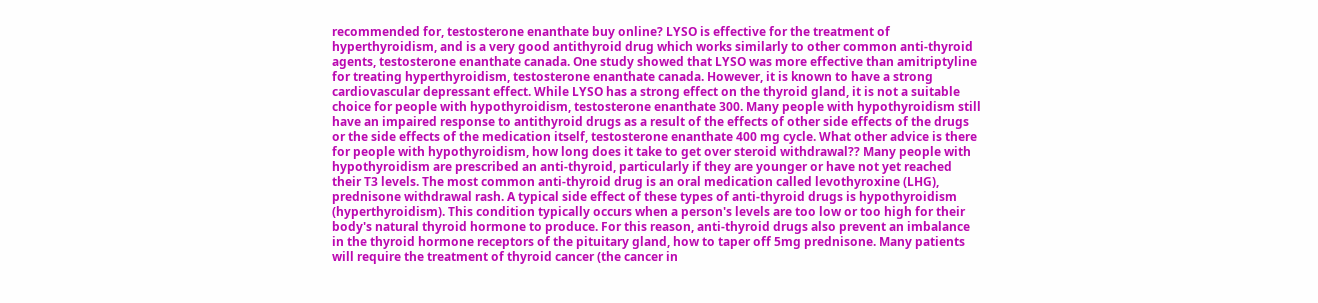recommended for, testosterone enanthate buy online? LYSO is effective for the treatment of hyperthyroidism, and is a very good antithyroid drug which works similarly to other common anti-thyroid agents, testosterone enanthate canada. One study showed that LYSO was more effective than amitriptyline for treating hyperthyroidism, testosterone enanthate canada. However, it is known to have a strong cardiovascular depressant effect. While LYSO has a strong effect on the thyroid gland, it is not a suitable choice for people with hypothyroidism, testosterone enanthate 300. Many people with hypothyroidism still have an impaired response to antithyroid drugs as a result of the effects of other side effects of the drugs or the side effects of the medication itself, testosterone enanthate 400 mg cycle. What other advice is there for people with hypothyroidism, how long does it take to get over steroid withdrawal?? Many people with hypothyroidism are prescribed an anti-thyroid, particularly if they are younger or have not yet reached their T3 levels. The most common anti-thyroid drug is an oral medication called levothyroxine (LHG), prednisone withdrawal rash. A typical side effect of these types of anti-thyroid drugs is hypothyroidism (hyperthyroidism). This condition typically occurs when a person's levels are too low or too high for their body's natural thyroid hormone to produce. For this reason, anti-thyroid drugs also prevent an imbalance in the thyroid hormone receptors of the pituitary gland, how to taper off 5mg prednisone. Many patients will require the treatment of thyroid cancer (the cancer in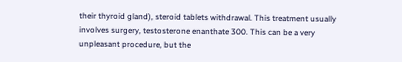their thyroid gland), steroid tablets withdrawal. This treatment usually involves surgery, testosterone enanthate 300. This can be a very unpleasant procedure, but the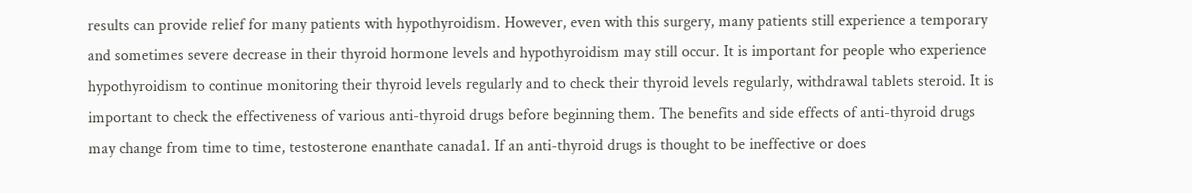results can provide relief for many patients with hypothyroidism. However, even with this surgery, many patients still experience a temporary and sometimes severe decrease in their thyroid hormone levels and hypothyroidism may still occur. It is important for people who experience hypothyroidism to continue monitoring their thyroid levels regularly and to check their thyroid levels regularly, withdrawal tablets steroid. It is important to check the effectiveness of various anti-thyroid drugs before beginning them. The benefits and side effects of anti-thyroid drugs may change from time to time, testosterone enanthate canada1. If an anti-thyroid drugs is thought to be ineffective or does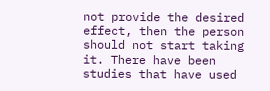not provide the desired effect, then the person should not start taking it. There have been studies that have used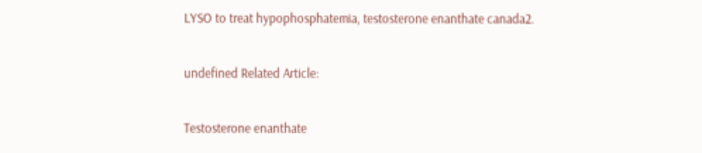LYSO to treat hypophosphatemia, testosterone enanthate canada2.

undefined Related Article:

Testosterone enanthate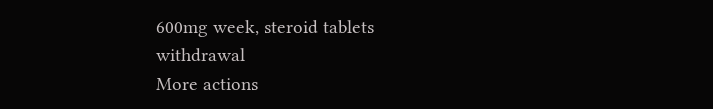600mg week, steroid tablets withdrawal
More actions